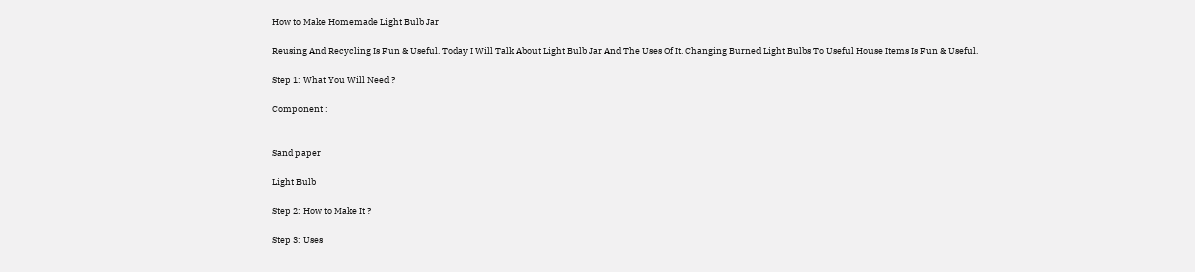How to Make Homemade Light Bulb Jar

Reusing And Recycling Is Fun & Useful. Today I Will Talk About Light Bulb Jar And The Uses Of It. Changing Burned Light Bulbs To Useful House Items Is Fun & Useful.

Step 1: What You Will Need ?

Component :


Sand paper

Light Bulb

Step 2: How to Make It ?

Step 3: Uses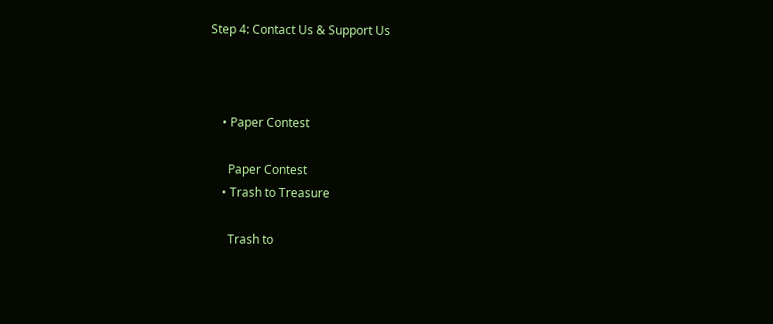Step 4: Contact Us & Support Us



    • Paper Contest

      Paper Contest
    • Trash to Treasure

      Trash to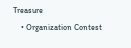Treasure
    • Organization Contest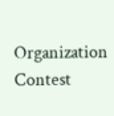Organization Contest